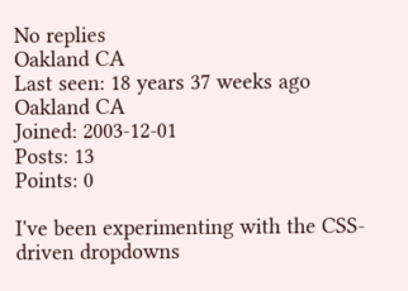No replies
Oakland CA
Last seen: 18 years 37 weeks ago
Oakland CA
Joined: 2003-12-01
Posts: 13
Points: 0

I've been experimenting with the CSS-driven dropdowns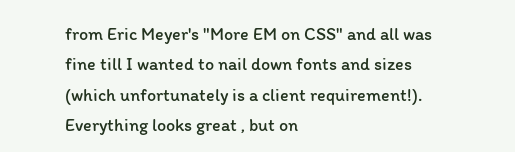from Eric Meyer's "More EM on CSS" and all was fine till I wanted to nail down fonts and sizes (which unfortunately is a client requirement!). Everything looks great , but on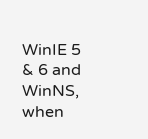WinIE 5 & 6 and WinNS, when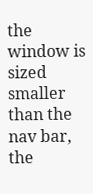the window is sized smaller than the nav bar, the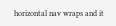horizontal nav wraps and it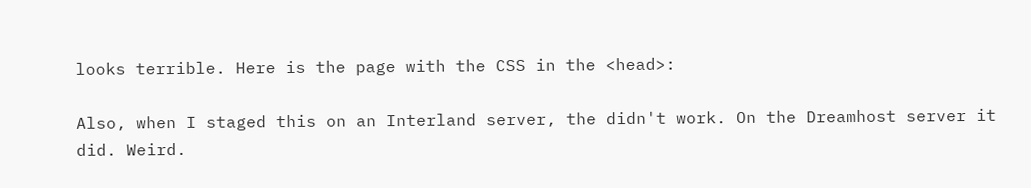looks terrible. Here is the page with the CSS in the <head>:

Also, when I staged this on an Interland server, the didn't work. On the Dreamhost server it did. Weird.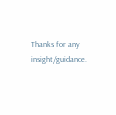Thanks for any insight/guidance.